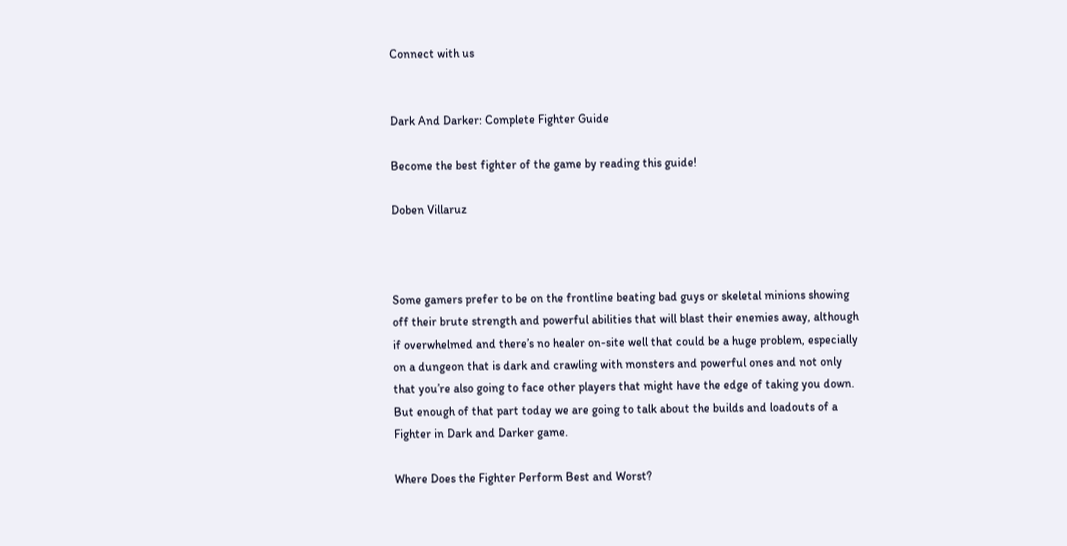Connect with us


Dark And Darker: Complete Fighter Guide

Become the best fighter of the game by reading this guide!

Doben Villaruz



Some gamers prefer to be on the frontline beating bad guys or skeletal minions showing off their brute strength and powerful abilities that will blast their enemies away, although if overwhelmed and there’s no healer on-site well that could be a huge problem, especially on a dungeon that is dark and crawling with monsters and powerful ones and not only that you’re also going to face other players that might have the edge of taking you down. But enough of that part today we are going to talk about the builds and loadouts of a Fighter in Dark and Darker game.

Where Does the Fighter Perform Best and Worst?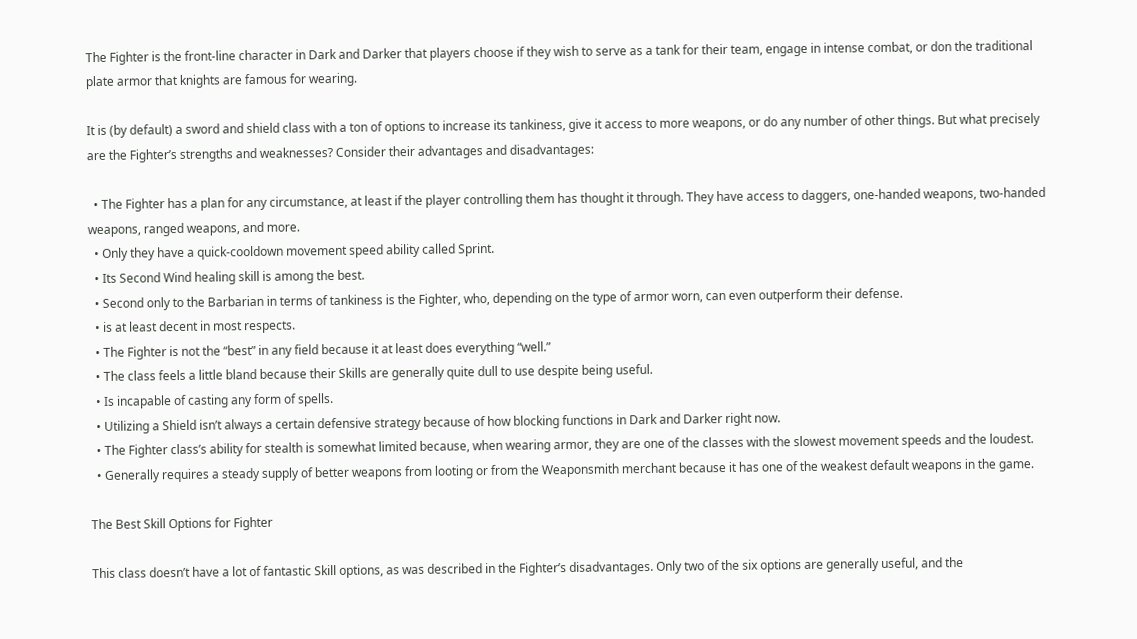The Fighter is the front-line character in Dark and Darker that players choose if they wish to serve as a tank for their team, engage in intense combat, or don the traditional plate armor that knights are famous for wearing.

It is (by default) a sword and shield class with a ton of options to increase its tankiness, give it access to more weapons, or do any number of other things. But what precisely are the Fighter’s strengths and weaknesses? Consider their advantages and disadvantages:

  • The Fighter has a plan for any circumstance, at least if the player controlling them has thought it through. They have access to daggers, one-handed weapons, two-handed weapons, ranged weapons, and more.
  • Only they have a quick-cooldown movement speed ability called Sprint.
  • Its Second Wind healing skill is among the best.
  • Second only to the Barbarian in terms of tankiness is the Fighter, who, depending on the type of armor worn, can even outperform their defense.
  • is at least decent in most respects.
  • The Fighter is not the “best” in any field because it at least does everything “well.”
  • The class feels a little bland because their Skills are generally quite dull to use despite being useful.
  • Is incapable of casting any form of spells.
  • Utilizing a Shield isn’t always a certain defensive strategy because of how blocking functions in Dark and Darker right now.
  • The Fighter class’s ability for stealth is somewhat limited because, when wearing armor, they are one of the classes with the slowest movement speeds and the loudest.
  • Generally requires a steady supply of better weapons from looting or from the Weaponsmith merchant because it has one of the weakest default weapons in the game.

The Best Skill Options for Fighter

This class doesn’t have a lot of fantastic Skill options, as was described in the Fighter’s disadvantages. Only two of the six options are generally useful, and the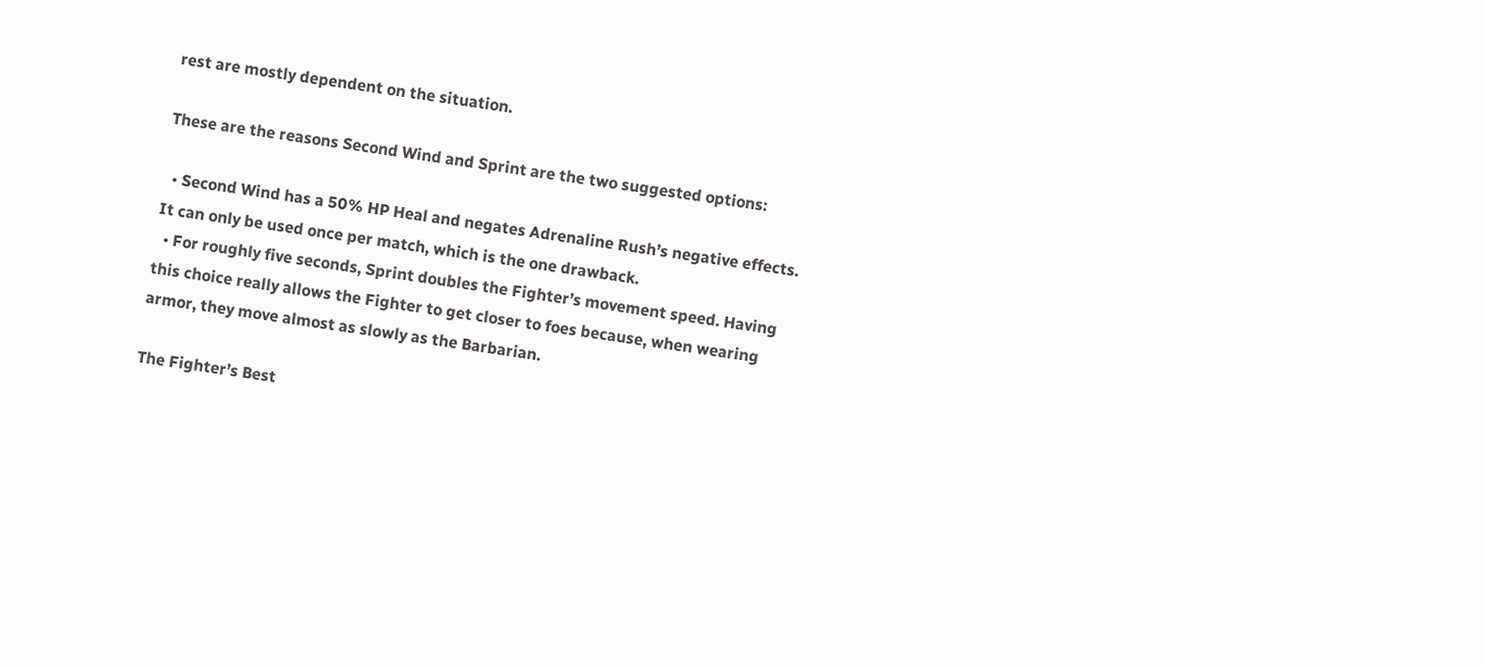rest are mostly dependent on the situation.

These are the reasons Second Wind and Sprint are the two suggested options:

  • Second Wind has a 50% HP Heal and negates Adrenaline Rush’s negative effects. It can only be used once per match, which is the one drawback.
  • For roughly five seconds, Sprint doubles the Fighter’s movement speed. Having this choice really allows the Fighter to get closer to foes because, when wearing armor, they move almost as slowly as the Barbarian.

The Fighter’s Best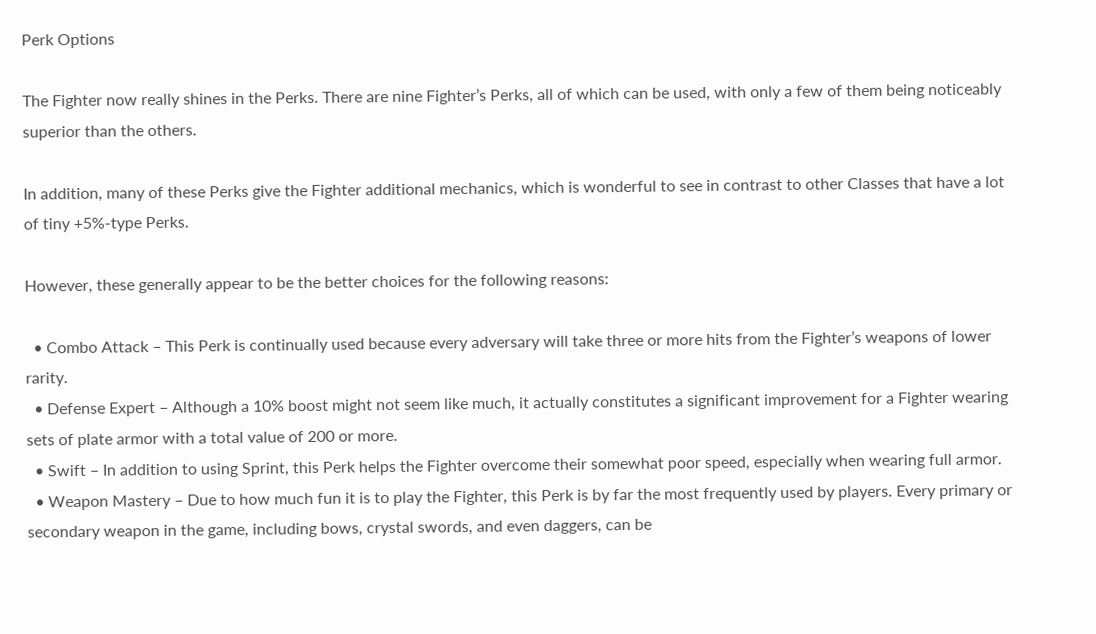Perk Options

The Fighter now really shines in the Perks. There are nine Fighter’s Perks, all of which can be used, with only a few of them being noticeably superior than the others.

In addition, many of these Perks give the Fighter additional mechanics, which is wonderful to see in contrast to other Classes that have a lot of tiny +5%-type Perks.

However, these generally appear to be the better choices for the following reasons:

  • Combo Attack – This Perk is continually used because every adversary will take three or more hits from the Fighter’s weapons of lower rarity.
  • Defense Expert – Although a 10% boost might not seem like much, it actually constitutes a significant improvement for a Fighter wearing sets of plate armor with a total value of 200 or more.
  • Swift – In addition to using Sprint, this Perk helps the Fighter overcome their somewhat poor speed, especially when wearing full armor.
  • Weapon Mastery – Due to how much fun it is to play the Fighter, this Perk is by far the most frequently used by players. Every primary or secondary weapon in the game, including bows, crystal swords, and even daggers, can be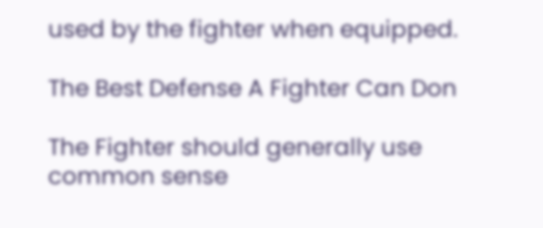used by the fighter when equipped.

The Best Defense A Fighter Can Don

The Fighter should generally use common sense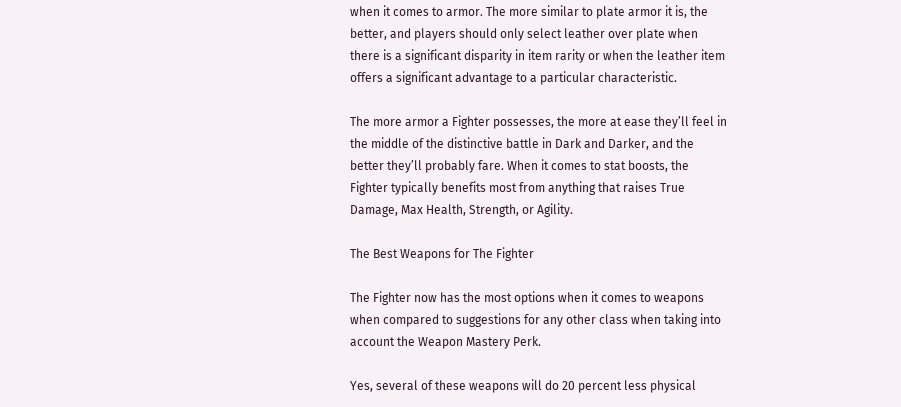when it comes to armor. The more similar to plate armor it is, the better, and players should only select leather over plate when there is a significant disparity in item rarity or when the leather item offers a significant advantage to a particular characteristic.

The more armor a Fighter possesses, the more at ease they’ll feel in the middle of the distinctive battle in Dark and Darker, and the better they’ll probably fare. When it comes to stat boosts, the Fighter typically benefits most from anything that raises True Damage, Max Health, Strength, or Agility.

The Best Weapons for The Fighter

The Fighter now has the most options when it comes to weapons when compared to suggestions for any other class when taking into account the Weapon Mastery Perk.

Yes, several of these weapons will do 20 percent less physical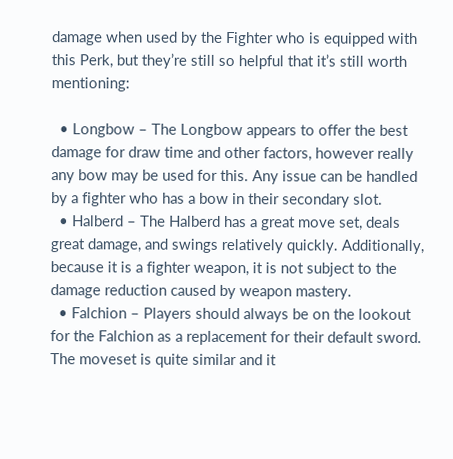damage when used by the Fighter who is equipped with this Perk, but they’re still so helpful that it’s still worth mentioning:

  • Longbow – The Longbow appears to offer the best damage for draw time and other factors, however really any bow may be used for this. Any issue can be handled by a fighter who has a bow in their secondary slot.
  • Halberd – The Halberd has a great move set, deals great damage, and swings relatively quickly. Additionally, because it is a fighter weapon, it is not subject to the damage reduction caused by weapon mastery.
  • Falchion – Players should always be on the lookout for the Falchion as a replacement for their default sword. The moveset is quite similar and it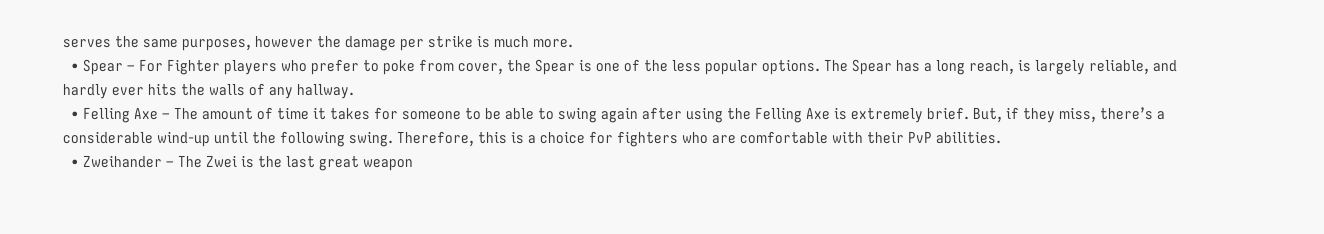serves the same purposes, however the damage per strike is much more.
  • Spear – For Fighter players who prefer to poke from cover, the Spear is one of the less popular options. The Spear has a long reach, is largely reliable, and hardly ever hits the walls of any hallway.
  • Felling Axe – The amount of time it takes for someone to be able to swing again after using the Felling Axe is extremely brief. But, if they miss, there’s a considerable wind-up until the following swing. Therefore, this is a choice for fighters who are comfortable with their PvP abilities.
  • Zweihander – The Zwei is the last great weapon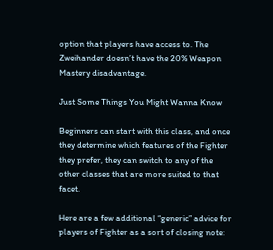option that players have access to. The Zweihander doesn’t have the 20% Weapon Mastery disadvantage.

Just Some Things You Might Wanna Know

Beginners can start with this class, and once they determine which features of the Fighter they prefer, they can switch to any of the other classes that are more suited to that facet.

Here are a few additional “generic” advice for players of Fighter as a sort of closing note: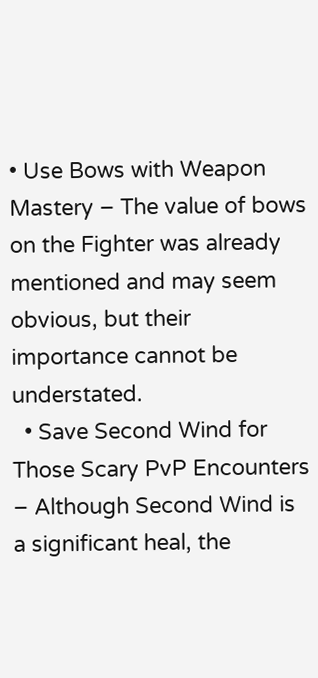• Use Bows with Weapon Mastery – The value of bows on the Fighter was already mentioned and may seem obvious, but their importance cannot be understated.
  • Save Second Wind for Those Scary PvP Encounters – Although Second Wind is a significant heal, the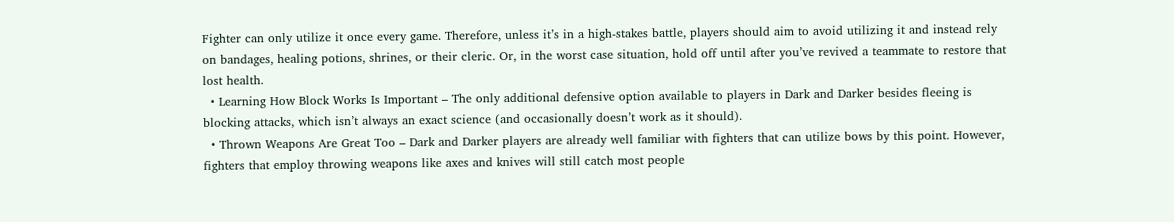Fighter can only utilize it once every game. Therefore, unless it’s in a high-stakes battle, players should aim to avoid utilizing it and instead rely on bandages, healing potions, shrines, or their cleric. Or, in the worst case situation, hold off until after you’ve revived a teammate to restore that lost health.
  • Learning How Block Works Is Important – The only additional defensive option available to players in Dark and Darker besides fleeing is blocking attacks, which isn’t always an exact science (and occasionally doesn’t work as it should).
  • Thrown Weapons Are Great Too – Dark and Darker players are already well familiar with fighters that can utilize bows by this point. However, fighters that employ throwing weapons like axes and knives will still catch most people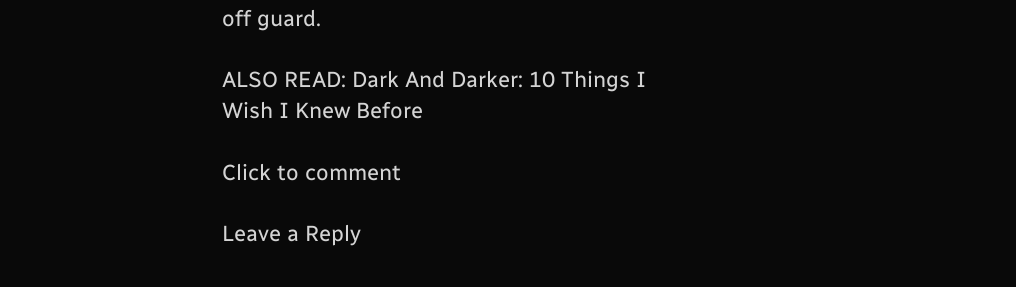off guard.

ALSO READ: Dark And Darker: 10 Things I Wish I Knew Before

Click to comment

Leave a Reply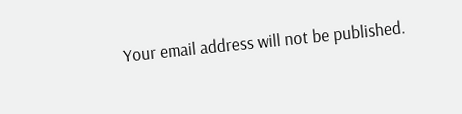Your email address will not be published.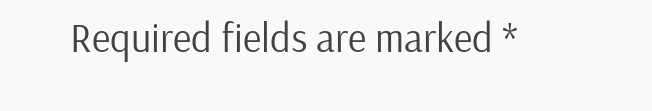Required fields are marked *